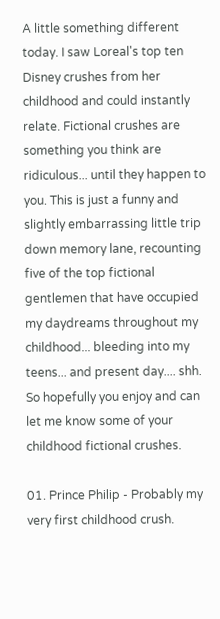A little something different today. I saw Loreal's top ten Disney crushes from her childhood and could instantly relate. Fictional crushes are something you think are ridiculous... until they happen to you. This is just a funny and slightly embarrassing little trip down memory lane, recounting five of the top fictional gentlemen that have occupied my daydreams throughout my childhood... bleeding into my teens... and present day.... shh. So hopefully you enjoy and can let me know some of your childhood fictional crushes.

01. Prince Philip - Probably my very first childhood crush.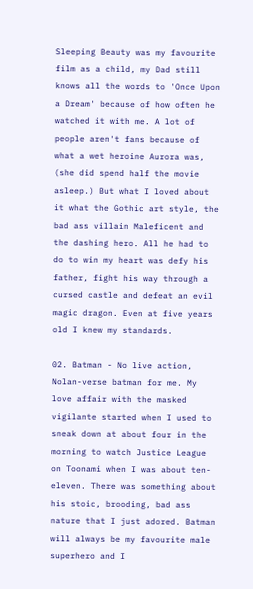Sleeping Beauty was my favourite film as a child, my Dad still knows all the words to 'Once Upon a Dream' because of how often he watched it with me. A lot of people aren't fans because of what a wet heroine Aurora was, (she did spend half the movie asleep.) But what I loved about it what the Gothic art style, the bad ass villain Maleficent and the dashing hero. All he had to do to win my heart was defy his father, fight his way through a cursed castle and defeat an evil magic dragon. Even at five years old I knew my standards.

02. Batman - No live action, Nolan-verse batman for me. My love affair with the masked vigilante started when I used to sneak down at about four in the morning to watch Justice League on Toonami when I was about ten-eleven. There was something about his stoic, brooding, bad ass nature that I just adored. Batman will always be my favourite male superhero and I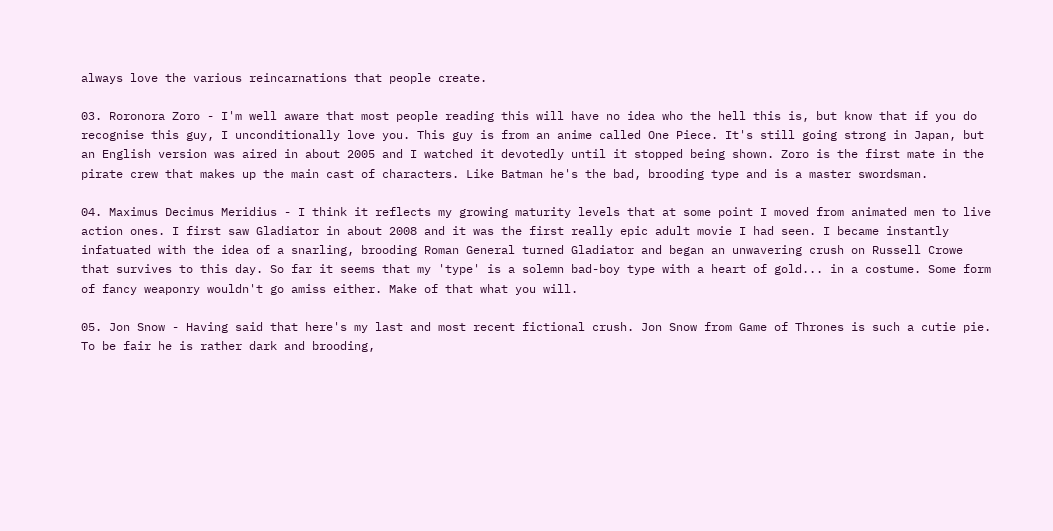always love the various reincarnations that people create.

03. Roronora Zoro - I'm well aware that most people reading this will have no idea who the hell this is, but know that if you do recognise this guy, I unconditionally love you. This guy is from an anime called One Piece. It's still going strong in Japan, but an English version was aired in about 2005 and I watched it devotedly until it stopped being shown. Zoro is the first mate in the pirate crew that makes up the main cast of characters. Like Batman he's the bad, brooding type and is a master swordsman.

04. Maximus Decimus Meridius - I think it reflects my growing maturity levels that at some point I moved from animated men to live action ones. I first saw Gladiator in about 2008 and it was the first really epic adult movie I had seen. I became instantly infatuated with the idea of a snarling, brooding Roman General turned Gladiator and began an unwavering crush on Russell Crowe that survives to this day. So far it seems that my 'type' is a solemn bad-boy type with a heart of gold... in a costume. Some form of fancy weaponry wouldn't go amiss either. Make of that what you will.

05. Jon Snow - Having said that here's my last and most recent fictional crush. Jon Snow from Game of Thrones is such a cutie pie. To be fair he is rather dark and brooding,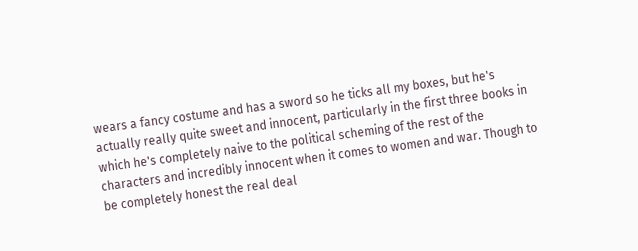wears a fancy costume and has a sword so he ticks all my boxes, but he's actually really quite sweet and innocent, particularly in the first three books in which he's completely naive to the political scheming of the rest of the characters and incredibly innocent when it comes to women and war. Though to be completely honest the real deal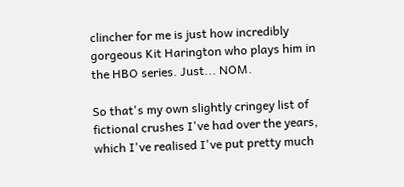clincher for me is just how incredibly gorgeous Kit Harington who plays him in the HBO series. Just... NOM.

So that's my own slightly cringey list of fictional crushes I've had over the years, which I've realised I've put pretty much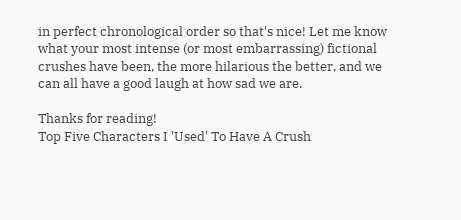in perfect chronological order so that's nice! Let me know what your most intense (or most embarrassing) fictional crushes have been, the more hilarious the better, and we can all have a good laugh at how sad we are.

Thanks for reading!
Top Five Characters I 'Used' To Have A Crush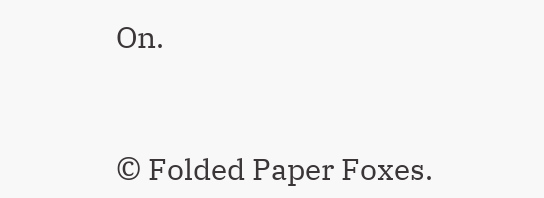On.



© Folded Paper Foxes.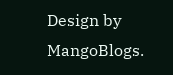Design by MangoBlogs.